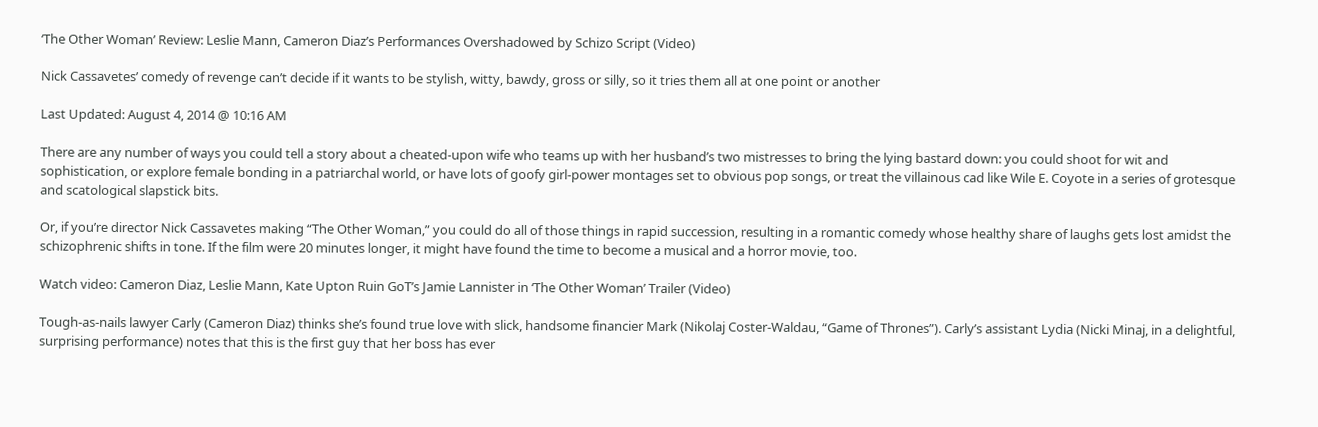‘The Other Woman’ Review: Leslie Mann, Cameron Diaz’s Performances Overshadowed by Schizo Script (Video)

Nick Cassavetes’ comedy of revenge can’t decide if it wants to be stylish, witty, bawdy, gross or silly, so it tries them all at one point or another

Last Updated: August 4, 2014 @ 10:16 AM

There are any number of ways you could tell a story about a cheated-upon wife who teams up with her husband’s two mistresses to bring the lying bastard down: you could shoot for wit and sophistication, or explore female bonding in a patriarchal world, or have lots of goofy girl-power montages set to obvious pop songs, or treat the villainous cad like Wile E. Coyote in a series of grotesque and scatological slapstick bits.

Or, if you’re director Nick Cassavetes making “The Other Woman,” you could do all of those things in rapid succession, resulting in a romantic comedy whose healthy share of laughs gets lost amidst the schizophrenic shifts in tone. If the film were 20 minutes longer, it might have found the time to become a musical and a horror movie, too.

Watch video: Cameron Diaz, Leslie Mann, Kate Upton Ruin GoT’s Jamie Lannister in ‘The Other Woman’ Trailer (Video)

Tough-as-nails lawyer Carly (Cameron Diaz) thinks she’s found true love with slick, handsome financier Mark (Nikolaj Coster-Waldau, “Game of Thrones”). Carly’s assistant Lydia (Nicki Minaj, in a delightful, surprising performance) notes that this is the first guy that her boss has ever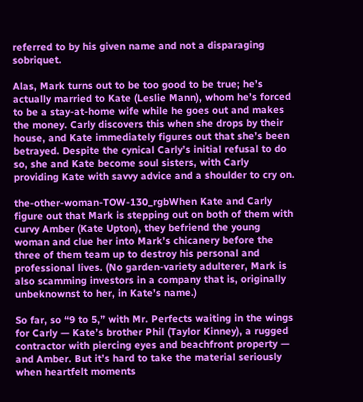referred to by his given name and not a disparaging sobriquet.

Alas, Mark turns out to be too good to be true; he’s actually married to Kate (Leslie Mann), whom he’s forced to be a stay-at-home wife while he goes out and makes the money. Carly discovers this when she drops by their house, and Kate immediately figures out that she’s been betrayed. Despite the cynical Carly’s initial refusal to do so, she and Kate become soul sisters, with Carly providing Kate with savvy advice and a shoulder to cry on.

the-other-woman-TOW-130_rgbWhen Kate and Carly figure out that Mark is stepping out on both of them with curvy Amber (Kate Upton), they befriend the young woman and clue her into Mark’s chicanery before the three of them team up to destroy his personal and professional lives. (No garden-variety adulterer, Mark is also scamming investors in a company that is, originally unbeknownst to her, in Kate’s name.)

So far, so “9 to 5,” with Mr. Perfects waiting in the wings for Carly — Kate’s brother Phil (Taylor Kinney), a rugged contractor with piercing eyes and beachfront property — and Amber. But it’s hard to take the material seriously when heartfelt moments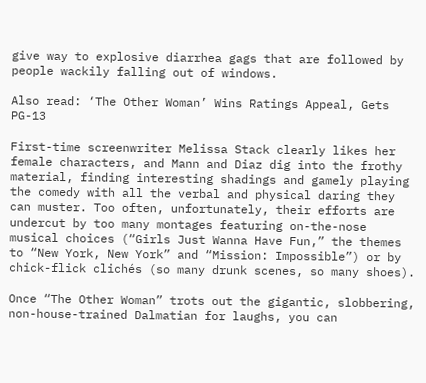give way to explosive diarrhea gags that are followed by people wackily falling out of windows.

Also read: ‘The Other Woman’ Wins Ratings Appeal, Gets PG-13

First-time screenwriter Melissa Stack clearly likes her female characters, and Mann and Diaz dig into the frothy material, finding interesting shadings and gamely playing the comedy with all the verbal and physical daring they can muster. Too often, unfortunately, their efforts are undercut by too many montages featuring on-the-nose musical choices (“Girls Just Wanna Have Fun,” the themes to “New York, New York” and “Mission: Impossible”) or by chick-flick clichés (so many drunk scenes, so many shoes).

Once “The Other Woman” trots out the gigantic, slobbering, non-house-trained Dalmatian for laughs, you can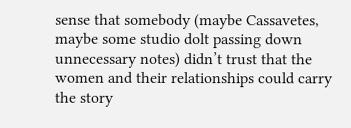sense that somebody (maybe Cassavetes, maybe some studio dolt passing down unnecessary notes) didn’t trust that the women and their relationships could carry the story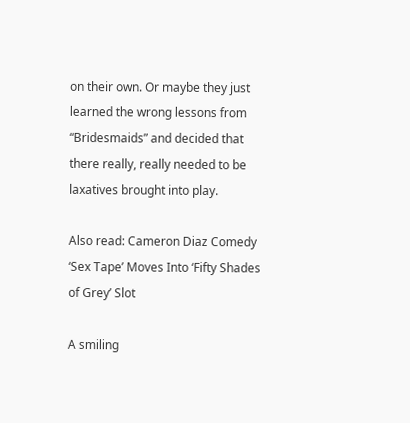on their own. Or maybe they just learned the wrong lessons from “Bridesmaids” and decided that there really, really needed to be laxatives brought into play.

Also read: Cameron Diaz Comedy ‘Sex Tape’ Moves Into ‘Fifty Shades of Grey’ Slot

A smiling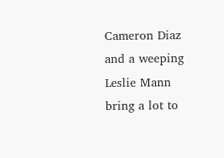Cameron Diaz and a weeping Leslie Mann bring a lot to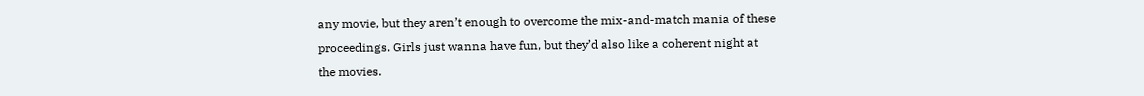any movie, but they aren’t enough to overcome the mix-and-match mania of these proceedings. Girls just wanna have fun, but they’d also like a coherent night at the movies.